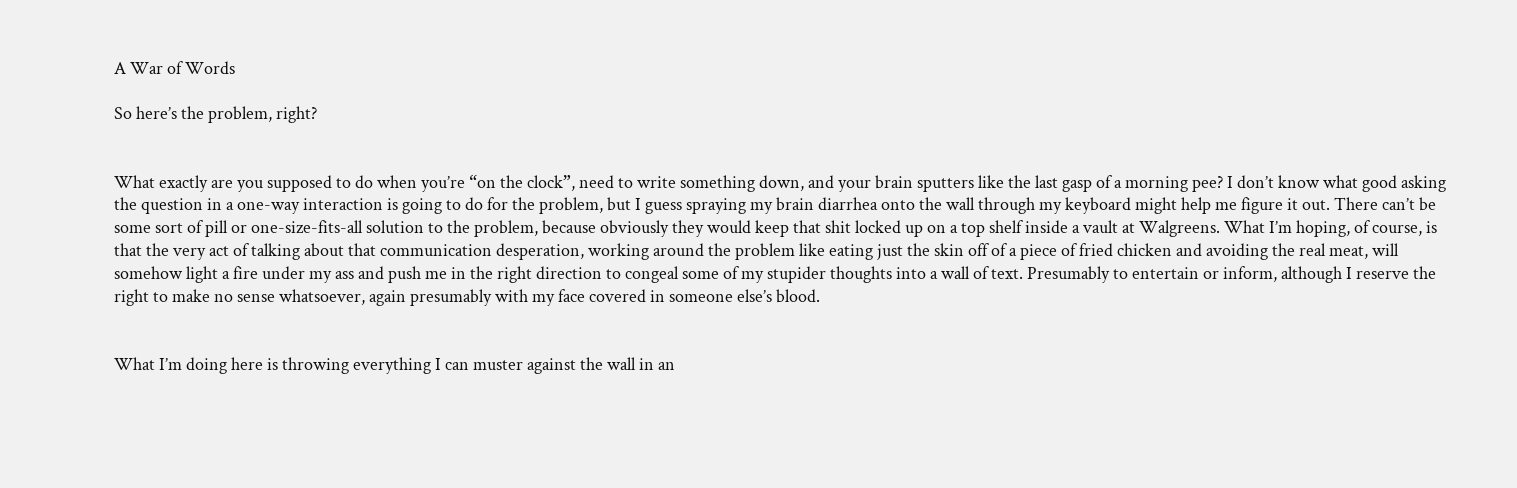A War of Words

So here’s the problem, right?


What exactly are you supposed to do when you’re “on the clock”, need to write something down, and your brain sputters like the last gasp of a morning pee? I don’t know what good asking the question in a one-way interaction is going to do for the problem, but I guess spraying my brain diarrhea onto the wall through my keyboard might help me figure it out. There can’t be some sort of pill or one-size-fits-all solution to the problem, because obviously they would keep that shit locked up on a top shelf inside a vault at Walgreens. What I’m hoping, of course, is that the very act of talking about that communication desperation, working around the problem like eating just the skin off of a piece of fried chicken and avoiding the real meat, will somehow light a fire under my ass and push me in the right direction to congeal some of my stupider thoughts into a wall of text. Presumably to entertain or inform, although I reserve the right to make no sense whatsoever, again presumably with my face covered in someone else’s blood.


What I’m doing here is throwing everything I can muster against the wall in an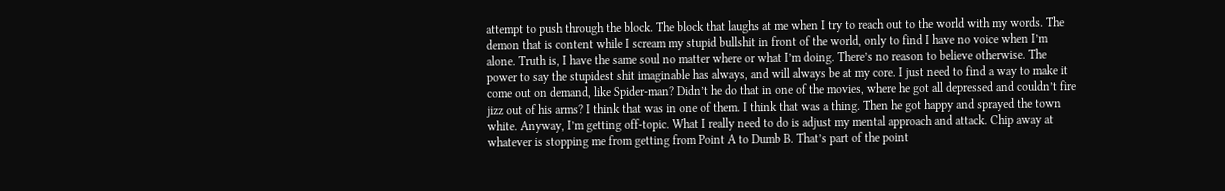attempt to push through the block. The block that laughs at me when I try to reach out to the world with my words. The demon that is content while I scream my stupid bullshit in front of the world, only to find I have no voice when I’m alone. Truth is, I have the same soul no matter where or what I’m doing. There’s no reason to believe otherwise. The power to say the stupidest shit imaginable has always, and will always be at my core. I just need to find a way to make it come out on demand, like Spider-man? Didn’t he do that in one of the movies, where he got all depressed and couldn’t fire jizz out of his arms? I think that was in one of them. I think that was a thing. Then he got happy and sprayed the town white. Anyway, I’m getting off-topic. What I really need to do is adjust my mental approach and attack. Chip away at whatever is stopping me from getting from Point A to Dumb B. That’s part of the point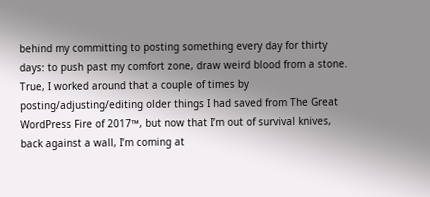behind my committing to posting something every day for thirty days: to push past my comfort zone, draw weird blood from a stone. True, I worked around that a couple of times by posting/adjusting/editing older things I had saved from The Great WordPress Fire of 2017™, but now that I’m out of survival knives, back against a wall, I’m coming at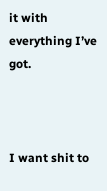it with everything I’ve got.



I want shit to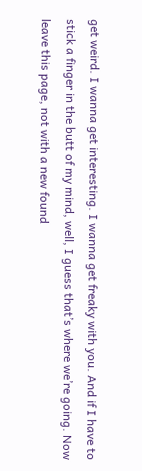get weird. I wanna get interesting. I wanna get freaky with you. And if I have to stick a finger in the butt of my mind, well, I guess that’s where we’re going. Now leave this page, not with a new found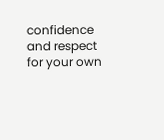confidence and respect for your own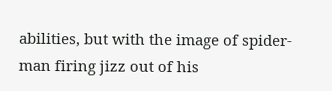abilities, but with the image of spider-man firing jizz out of his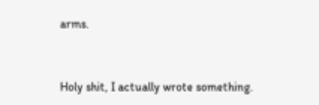arms.


Holy shit, I actually wrote something.